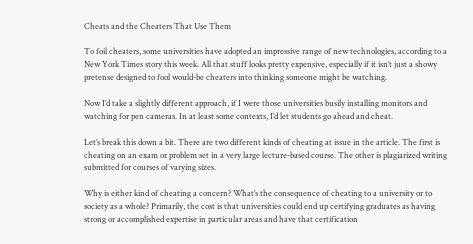Cheats and the Cheaters That Use Them

To foil cheaters, some universities have adopted an impressive range of new technologies, according to a New York Times story this week. All that stuff looks pretty expensive, especially if it isn’t just a showy pretense designed to fool would-be cheaters into thinking someone might be watching.

Now I’d take a slightly different approach, if I were those universities busily installing monitors and watching for pen cameras. In at least some contexts, I’d let students go ahead and cheat.

Let’s break this down a bit. There are two different kinds of cheating at issue in the article. The first is cheating on an exam or problem set in a very large lecture-based course. The other is plagiarized writing submitted for courses of varying sizes.

Why is either kind of cheating a concern? What’s the consequence of cheating to a university or to society as a whole? Primarily, the cost is that universities could end up certifying graduates as having strong or accomplished expertise in particular areas and have that certification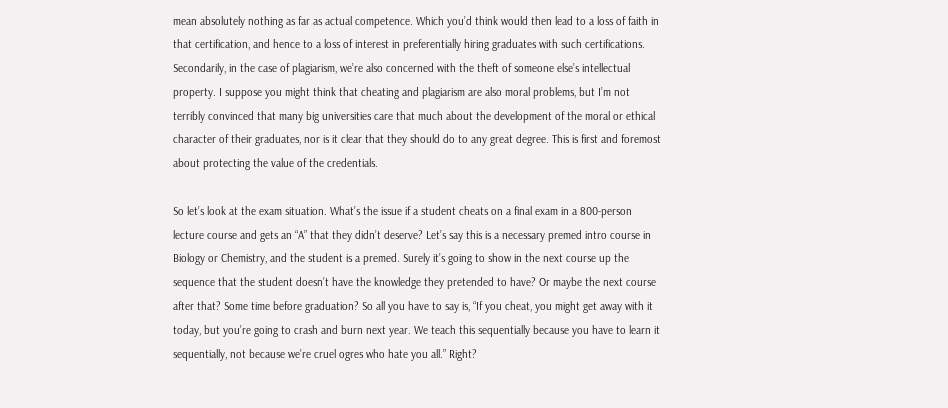mean absolutely nothing as far as actual competence. Which you’d think would then lead to a loss of faith in that certification, and hence to a loss of interest in preferentially hiring graduates with such certifications. Secondarily, in the case of plagiarism, we’re also concerned with the theft of someone else’s intellectual property. I suppose you might think that cheating and plagiarism are also moral problems, but I’m not terribly convinced that many big universities care that much about the development of the moral or ethical character of their graduates, nor is it clear that they should do to any great degree. This is first and foremost about protecting the value of the credentials.

So let’s look at the exam situation. What’s the issue if a student cheats on a final exam in a 800-person lecture course and gets an “A” that they didn’t deserve? Let’s say this is a necessary premed intro course in Biology or Chemistry, and the student is a premed. Surely it’s going to show in the next course up the sequence that the student doesn’t have the knowledge they pretended to have? Or maybe the next course after that? Some time before graduation? So all you have to say is, “If you cheat, you might get away with it today, but you’re going to crash and burn next year. We teach this sequentially because you have to learn it sequentially, not because we’re cruel ogres who hate you all.” Right?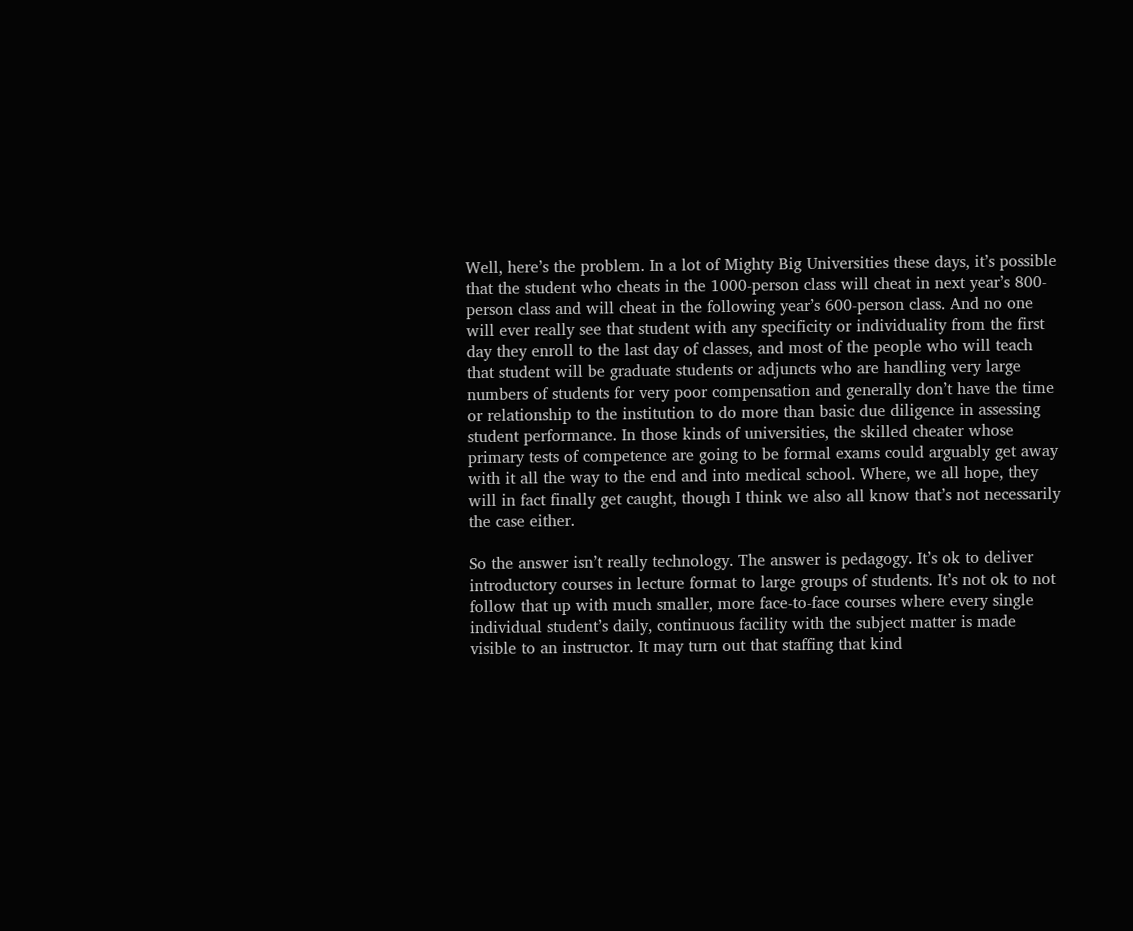Well, here’s the problem. In a lot of Mighty Big Universities these days, it’s possible that the student who cheats in the 1000-person class will cheat in next year’s 800-person class and will cheat in the following year’s 600-person class. And no one will ever really see that student with any specificity or individuality from the first day they enroll to the last day of classes, and most of the people who will teach that student will be graduate students or adjuncts who are handling very large numbers of students for very poor compensation and generally don’t have the time or relationship to the institution to do more than basic due diligence in assessing student performance. In those kinds of universities, the skilled cheater whose primary tests of competence are going to be formal exams could arguably get away with it all the way to the end and into medical school. Where, we all hope, they will in fact finally get caught, though I think we also all know that’s not necessarily the case either.

So the answer isn’t really technology. The answer is pedagogy. It’s ok to deliver introductory courses in lecture format to large groups of students. It’s not ok to not follow that up with much smaller, more face-to-face courses where every single individual student’s daily, continuous facility with the subject matter is made visible to an instructor. It may turn out that staffing that kind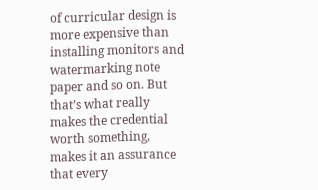of curricular design is more expensive than installing monitors and watermarking note paper and so on. But that’s what really makes the credential worth something, makes it an assurance that every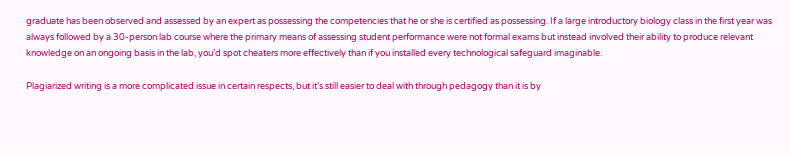graduate has been observed and assessed by an expert as possessing the competencies that he or she is certified as possessing. If a large introductory biology class in the first year was always followed by a 30-person lab course where the primary means of assessing student performance were not formal exams but instead involved their ability to produce relevant knowledge on an ongoing basis in the lab, you’d spot cheaters more effectively than if you installed every technological safeguard imaginable.

Plagiarized writing is a more complicated issue in certain respects, but it’s still easier to deal with through pedagogy than it is by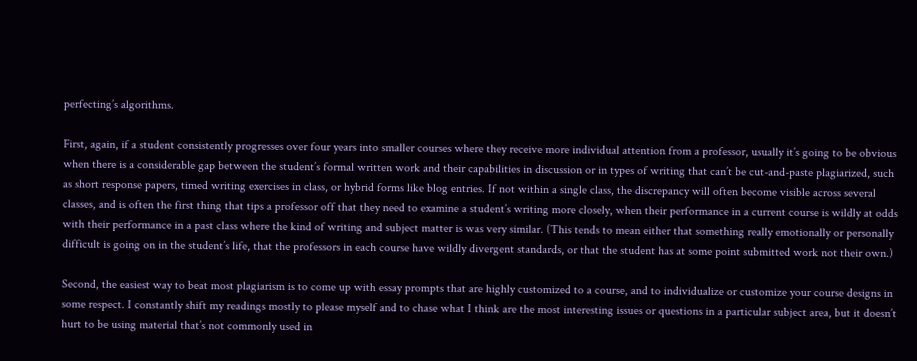perfecting’s algorithms.

First, again, if a student consistently progresses over four years into smaller courses where they receive more individual attention from a professor, usually it’s going to be obvious when there is a considerable gap between the student’s formal written work and their capabilities in discussion or in types of writing that can’t be cut-and-paste plagiarized, such as short response papers, timed writing exercises in class, or hybrid forms like blog entries. If not within a single class, the discrepancy will often become visible across several classes, and is often the first thing that tips a professor off that they need to examine a student’s writing more closely, when their performance in a current course is wildly at odds with their performance in a past class where the kind of writing and subject matter is was very similar. (This tends to mean either that something really emotionally or personally difficult is going on in the student’s life, that the professors in each course have wildly divergent standards, or that the student has at some point submitted work not their own.)

Second, the easiest way to beat most plagiarism is to come up with essay prompts that are highly customized to a course, and to individualize or customize your course designs in some respect. I constantly shift my readings mostly to please myself and to chase what I think are the most interesting issues or questions in a particular subject area, but it doesn’t hurt to be using material that’s not commonly used in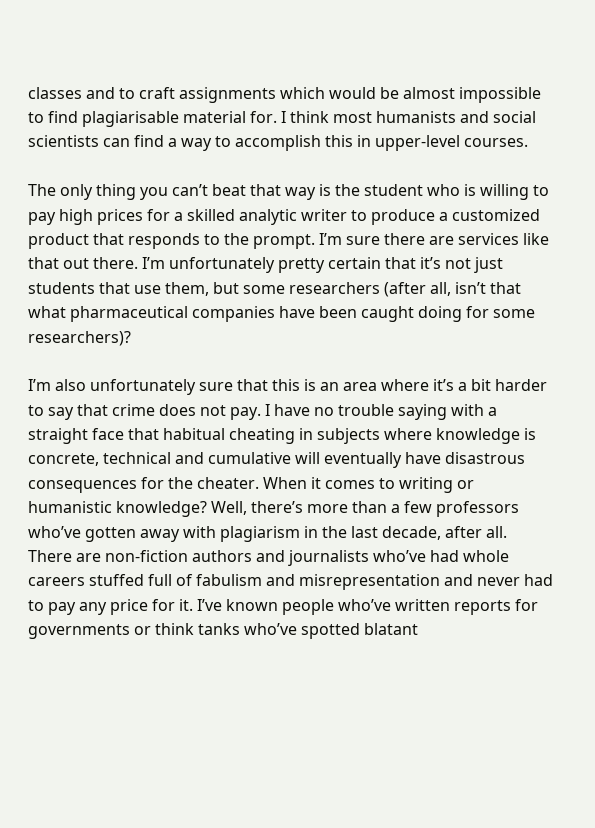classes and to craft assignments which would be almost impossible to find plagiarisable material for. I think most humanists and social scientists can find a way to accomplish this in upper-level courses.

The only thing you can’t beat that way is the student who is willing to pay high prices for a skilled analytic writer to produce a customized product that responds to the prompt. I’m sure there are services like that out there. I’m unfortunately pretty certain that it’s not just students that use them, but some researchers (after all, isn’t that what pharmaceutical companies have been caught doing for some researchers)?

I’m also unfortunately sure that this is an area where it’s a bit harder to say that crime does not pay. I have no trouble saying with a straight face that habitual cheating in subjects where knowledge is concrete, technical and cumulative will eventually have disastrous consequences for the cheater. When it comes to writing or humanistic knowledge? Well, there’s more than a few professors who’ve gotten away with plagiarism in the last decade, after all. There are non-fiction authors and journalists who’ve had whole careers stuffed full of fabulism and misrepresentation and never had to pay any price for it. I’ve known people who’ve written reports for governments or think tanks who’ve spotted blatant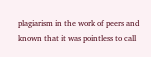plagiarism in the work of peers and known that it was pointless to call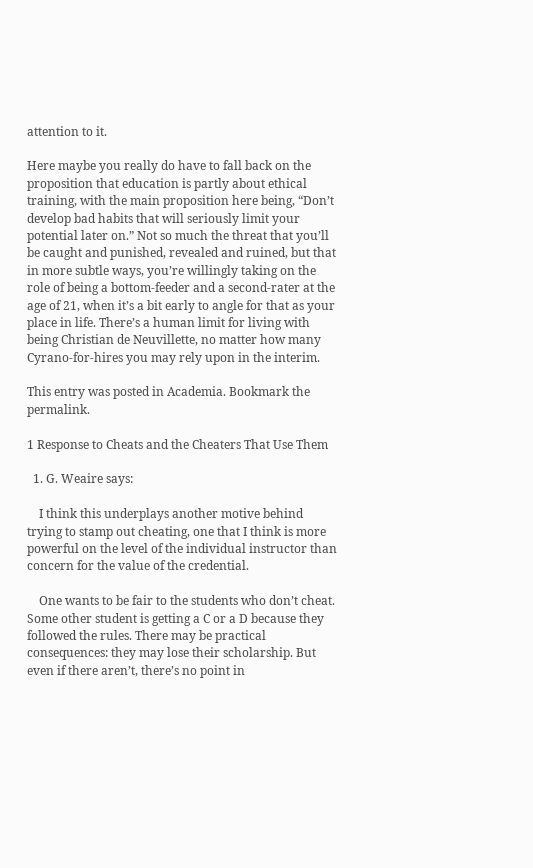attention to it.

Here maybe you really do have to fall back on the proposition that education is partly about ethical training, with the main proposition here being, “Don’t develop bad habits that will seriously limit your potential later on.” Not so much the threat that you’ll be caught and punished, revealed and ruined, but that in more subtle ways, you’re willingly taking on the role of being a bottom-feeder and a second-rater at the age of 21, when it’s a bit early to angle for that as your place in life. There’s a human limit for living with being Christian de Neuvillette, no matter how many Cyrano-for-hires you may rely upon in the interim.

This entry was posted in Academia. Bookmark the permalink.

1 Response to Cheats and the Cheaters That Use Them

  1. G. Weaire says:

    I think this underplays another motive behind trying to stamp out cheating, one that I think is more powerful on the level of the individual instructor than concern for the value of the credential.

    One wants to be fair to the students who don’t cheat. Some other student is getting a C or a D because they followed the rules. There may be practical consequences: they may lose their scholarship. But even if there aren’t, there’s no point in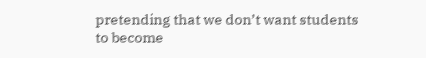pretending that we don’t want students to become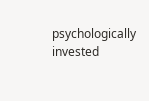psychologically invested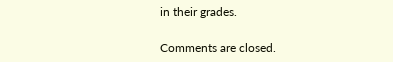in their grades.

Comments are closed.